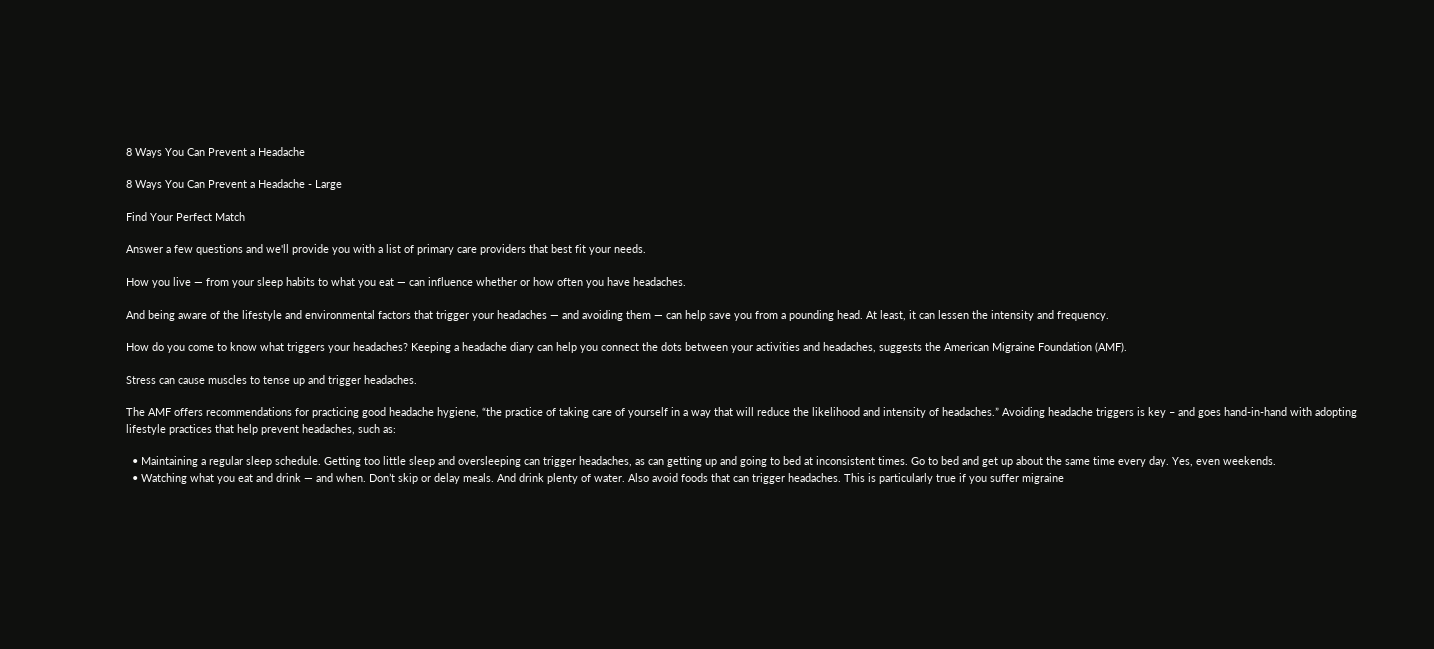8 Ways You Can Prevent a Headache

8 Ways You Can Prevent a Headache - Large

Find Your Perfect Match

Answer a few questions and we'll provide you with a list of primary care providers that best fit your needs.

How you live — from your sleep habits to what you eat — can influence whether or how often you have headaches.

And being aware of the lifestyle and environmental factors that trigger your headaches — and avoiding them — can help save you from a pounding head. At least, it can lessen the intensity and frequency.

How do you come to know what triggers your headaches? Keeping a headache diary can help you connect the dots between your activities and headaches, suggests the American Migraine Foundation (AMF).

Stress can cause muscles to tense up and trigger headaches.

The AMF offers recommendations for practicing good headache hygiene, “the practice of taking care of yourself in a way that will reduce the likelihood and intensity of headaches.” Avoiding headache triggers is key – and goes hand-in-hand with adopting lifestyle practices that help prevent headaches, such as:

  • Maintaining a regular sleep schedule. Getting too little sleep and oversleeping can trigger headaches, as can getting up and going to bed at inconsistent times. Go to bed and get up about the same time every day. Yes, even weekends.
  • Watching what you eat and drink — and when. Don’t skip or delay meals. And drink plenty of water. Also avoid foods that can trigger headaches. This is particularly true if you suffer migraine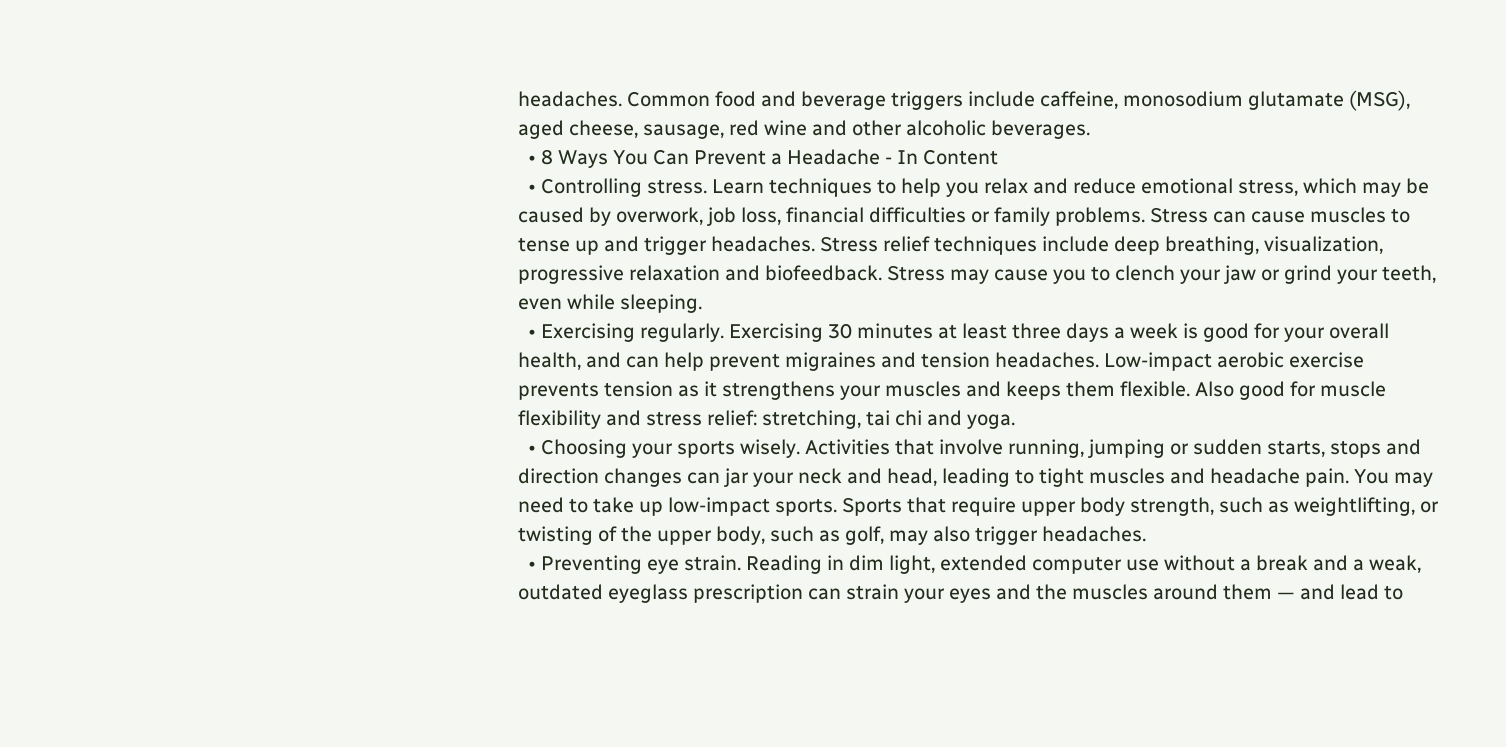headaches. Common food and beverage triggers include caffeine, monosodium glutamate (MSG), aged cheese, sausage, red wine and other alcoholic beverages.
  • 8 Ways You Can Prevent a Headache - In Content
  • Controlling stress. Learn techniques to help you relax and reduce emotional stress, which may be caused by overwork, job loss, financial difficulties or family problems. Stress can cause muscles to tense up and trigger headaches. Stress relief techniques include deep breathing, visualization, progressive relaxation and biofeedback. Stress may cause you to clench your jaw or grind your teeth, even while sleeping.
  • Exercising regularly. Exercising 30 minutes at least three days a week is good for your overall health, and can help prevent migraines and tension headaches. Low-impact aerobic exercise prevents tension as it strengthens your muscles and keeps them flexible. Also good for muscle flexibility and stress relief: stretching, tai chi and yoga.
  • Choosing your sports wisely. Activities that involve running, jumping or sudden starts, stops and direction changes can jar your neck and head, leading to tight muscles and headache pain. You may need to take up low-impact sports. Sports that require upper body strength, such as weightlifting, or twisting of the upper body, such as golf, may also trigger headaches.
  • Preventing eye strain. Reading in dim light, extended computer use without a break and a weak, outdated eyeglass prescription can strain your eyes and the muscles around them — and lead to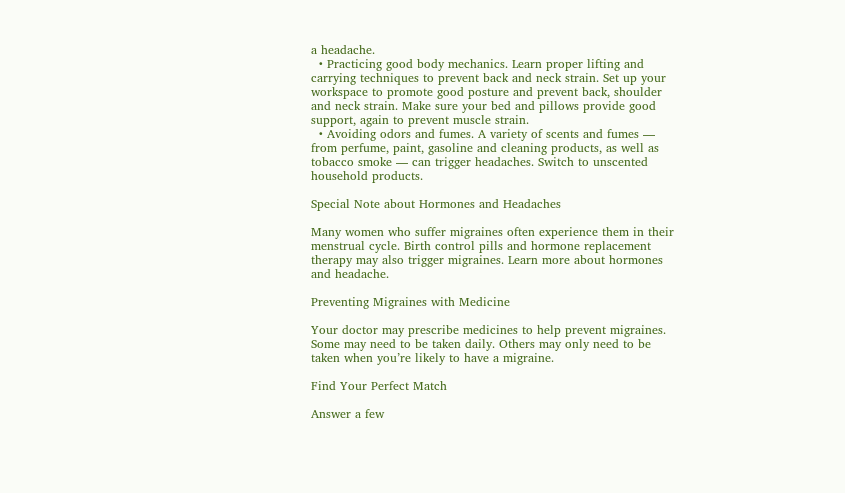a headache.
  • Practicing good body mechanics. Learn proper lifting and carrying techniques to prevent back and neck strain. Set up your workspace to promote good posture and prevent back, shoulder and neck strain. Make sure your bed and pillows provide good support, again to prevent muscle strain.
  • Avoiding odors and fumes. A variety of scents and fumes — from perfume, paint, gasoline and cleaning products, as well as tobacco smoke — can trigger headaches. Switch to unscented household products.

Special Note about Hormones and Headaches

Many women who suffer migraines often experience them in their menstrual cycle. Birth control pills and hormone replacement therapy may also trigger migraines. Learn more about hormones and headache.

Preventing Migraines with Medicine

Your doctor may prescribe medicines to help prevent migraines. Some may need to be taken daily. Others may only need to be taken when you’re likely to have a migraine.

Find Your Perfect Match

Answer a few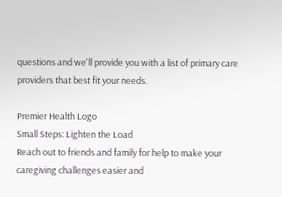questions and we'll provide you with a list of primary care providers that best fit your needs.

Premier Health Logo
Small Steps: Lighten the Load
Reach out to friends and family for help to make your caregiving challenges easier and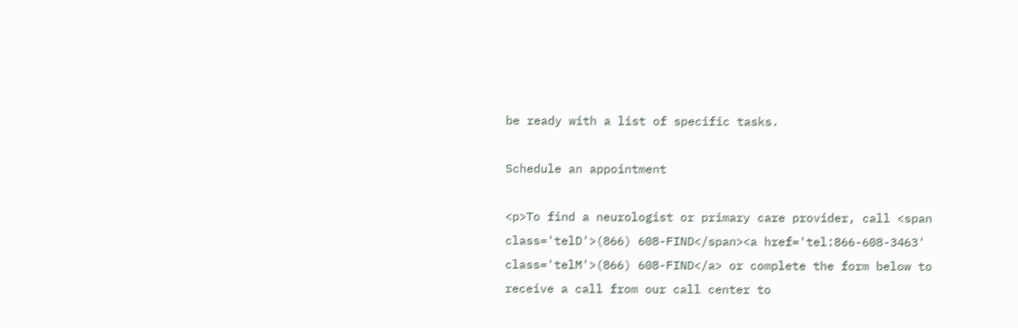be ready with a list of specific tasks.

Schedule an appointment

<p>To find a neurologist or primary care provider, call <span class='telD'>(866) 608-FIND</span><a href='tel:866-608-3463' class='telM'>(866) 608-FIND</a> or complete the form below to receive a call from our call center to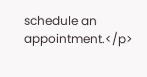schedule an appointment.</p>